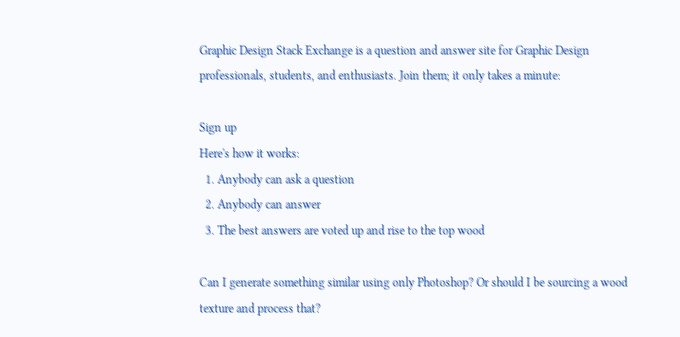Graphic Design Stack Exchange is a question and answer site for Graphic Design professionals, students, and enthusiasts. Join them; it only takes a minute:

Sign up
Here's how it works:
  1. Anybody can ask a question
  2. Anybody can answer
  3. The best answers are voted up and rise to the top wood

Can I generate something similar using only Photoshop? Or should I be sourcing a wood texture and process that?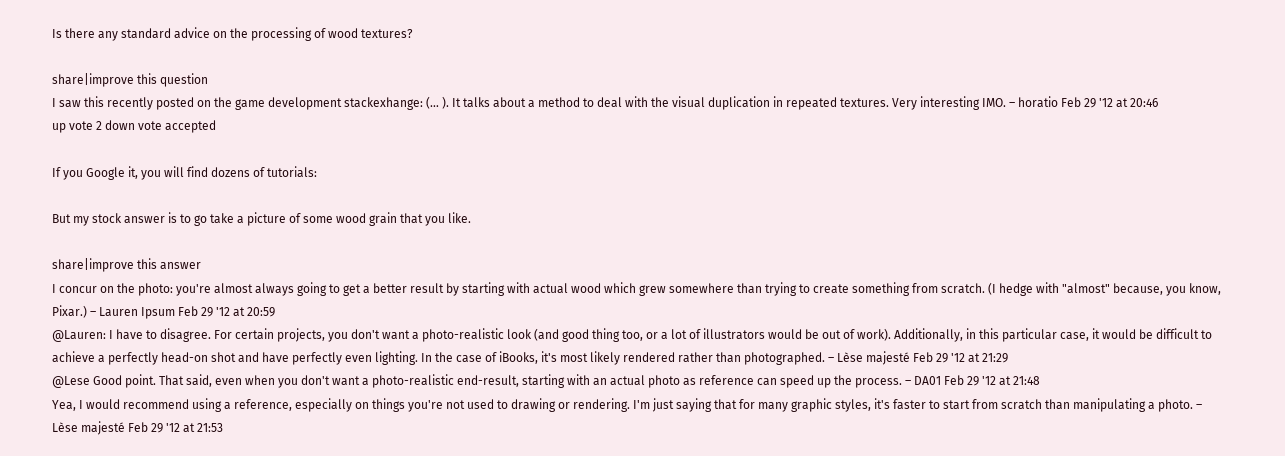Is there any standard advice on the processing of wood textures?

share|improve this question
I saw this recently posted on the game development stackexhange: (… ). It talks about a method to deal with the visual duplication in repeated textures. Very interesting IMO. – horatio Feb 29 '12 at 20:46
up vote 2 down vote accepted

If you Google it, you will find dozens of tutorials:

But my stock answer is to go take a picture of some wood grain that you like.

share|improve this answer
I concur on the photo: you're almost always going to get a better result by starting with actual wood which grew somewhere than trying to create something from scratch. (I hedge with "almost" because, you know, Pixar.) – Lauren Ipsum Feb 29 '12 at 20:59
@Lauren: I have to disagree. For certain projects, you don't want a photo-realistic look (and good thing too, or a lot of illustrators would be out of work). Additionally, in this particular case, it would be difficult to achieve a perfectly head-on shot and have perfectly even lighting. In the case of iBooks, it's most likely rendered rather than photographed. – Lèse majesté Feb 29 '12 at 21:29
@Lese Good point. That said, even when you don't want a photo-realistic end-result, starting with an actual photo as reference can speed up the process. – DA01 Feb 29 '12 at 21:48
Yea, I would recommend using a reference, especially on things you're not used to drawing or rendering. I'm just saying that for many graphic styles, it's faster to start from scratch than manipulating a photo. – Lèse majesté Feb 29 '12 at 21:53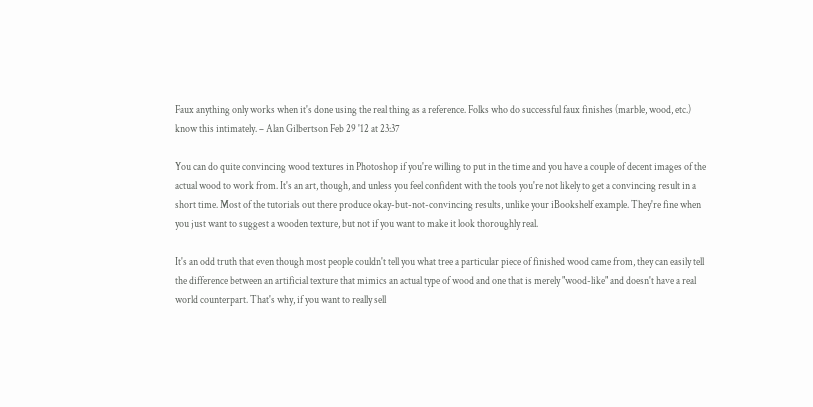Faux anything only works when it's done using the real thing as a reference. Folks who do successful faux finishes (marble, wood, etc.) know this intimately. – Alan Gilbertson Feb 29 '12 at 23:37

You can do quite convincing wood textures in Photoshop if you're willing to put in the time and you have a couple of decent images of the actual wood to work from. It's an art, though, and unless you feel confident with the tools you're not likely to get a convincing result in a short time. Most of the tutorials out there produce okay-but-not-convincing results, unlike your iBookshelf example. They're fine when you just want to suggest a wooden texture, but not if you want to make it look thoroughly real.

It's an odd truth that even though most people couldn't tell you what tree a particular piece of finished wood came from, they can easily tell the difference between an artificial texture that mimics an actual type of wood and one that is merely "wood-like" and doesn't have a real world counterpart. That's why, if you want to really sell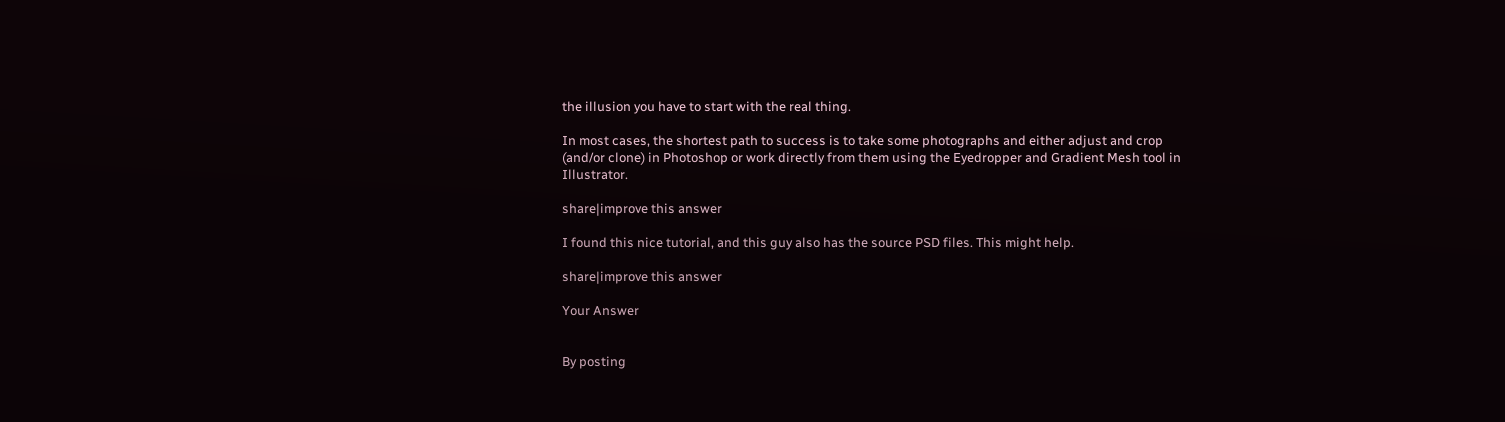the illusion you have to start with the real thing.

In most cases, the shortest path to success is to take some photographs and either adjust and crop (and/or clone) in Photoshop or work directly from them using the Eyedropper and Gradient Mesh tool in Illustrator.

share|improve this answer

I found this nice tutorial, and this guy also has the source PSD files. This might help.

share|improve this answer

Your Answer


By posting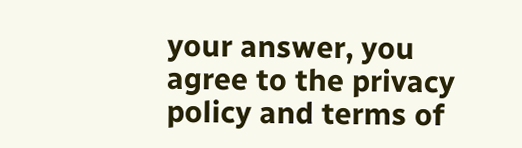your answer, you agree to the privacy policy and terms of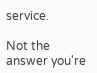service.

Not the answer you're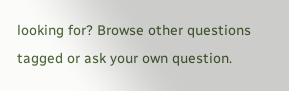looking for? Browse other questions tagged or ask your own question.